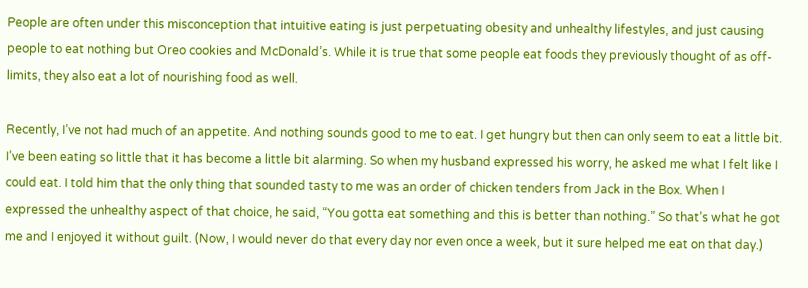People are often under this misconception that intuitive eating is just perpetuating obesity and unhealthy lifestyles, and just causing people to eat nothing but Oreo cookies and McDonald’s. While it is true that some people eat foods they previously thought of as off-limits, they also eat a lot of nourishing food as well.

Recently, I’ve not had much of an appetite. And nothing sounds good to me to eat. I get hungry but then can only seem to eat a little bit. I’ve been eating so little that it has become a little bit alarming. So when my husband expressed his worry, he asked me what I felt like I could eat. I told him that the only thing that sounded tasty to me was an order of chicken tenders from Jack in the Box. When I expressed the unhealthy aspect of that choice, he said, “You gotta eat something and this is better than nothing.” So that’s what he got me and I enjoyed it without guilt. (Now, I would never do that every day nor even once a week, but it sure helped me eat on that day.)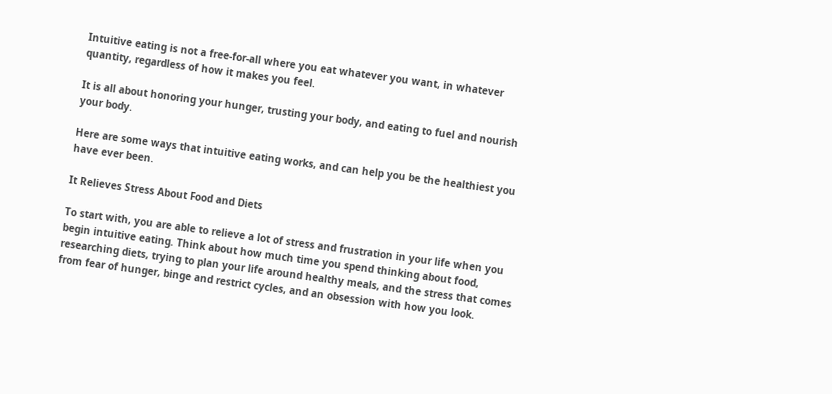Intuitive eating is not a free-for-all where you eat whatever you want, in whatever quantity, regardless of how it makes you feel.

It is all about honoring your hunger, trusting your body, and eating to fuel and nourish your body.

Here are some ways that intuitive eating works, and can help you be the healthiest you have ever been.

It Relieves Stress About Food and Diets

To start with, you are able to relieve a lot of stress and frustration in your life when you begin intuitive eating. Think about how much time you spend thinking about food, researching diets, trying to plan your life around healthy meals, and the stress that comes from fear of hunger, binge and restrict cycles, and an obsession with how you look.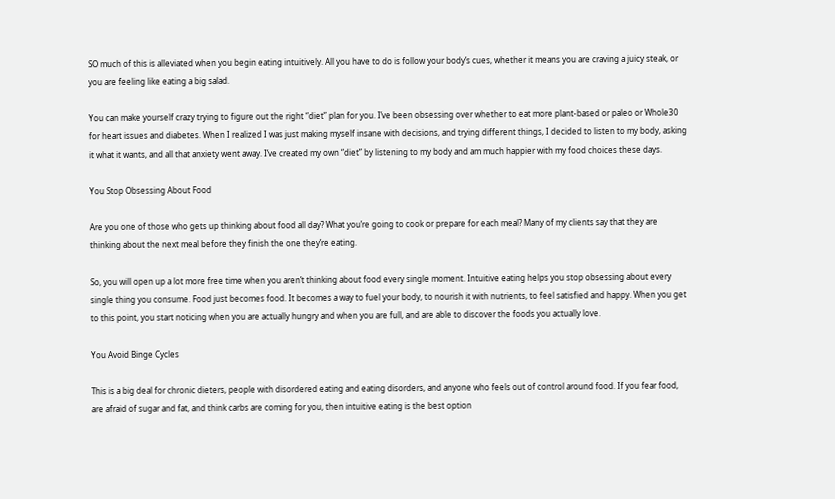SO much of this is alleviated when you begin eating intuitively. All you have to do is follow your body’s cues, whether it means you are craving a juicy steak, or you are feeling like eating a big salad.

You can make yourself crazy trying to figure out the right “diet” plan for you. I’ve been obsessing over whether to eat more plant-based or paleo or Whole30 for heart issues and diabetes. When I realized I was just making myself insane with decisions, and trying different things, I decided to listen to my body, asking it what it wants, and all that anxiety went away. I’ve created my own “diet” by listening to my body and am much happier with my food choices these days.

You Stop Obsessing About Food

Are you one of those who gets up thinking about food all day? What you’re going to cook or prepare for each meal? Many of my clients say that they are thinking about the next meal before they finish the one they’re eating.

So, you will open up a lot more free time when you aren’t thinking about food every single moment. Intuitive eating helps you stop obsessing about every single thing you consume. Food just becomes food. It becomes a way to fuel your body, to nourish it with nutrients, to feel satisfied and happy. When you get to this point, you start noticing when you are actually hungry and when you are full, and are able to discover the foods you actually love.

You Avoid Binge Cycles

This is a big deal for chronic dieters, people with disordered eating and eating disorders, and anyone who feels out of control around food. If you fear food, are afraid of sugar and fat, and think carbs are coming for you, then intuitive eating is the best option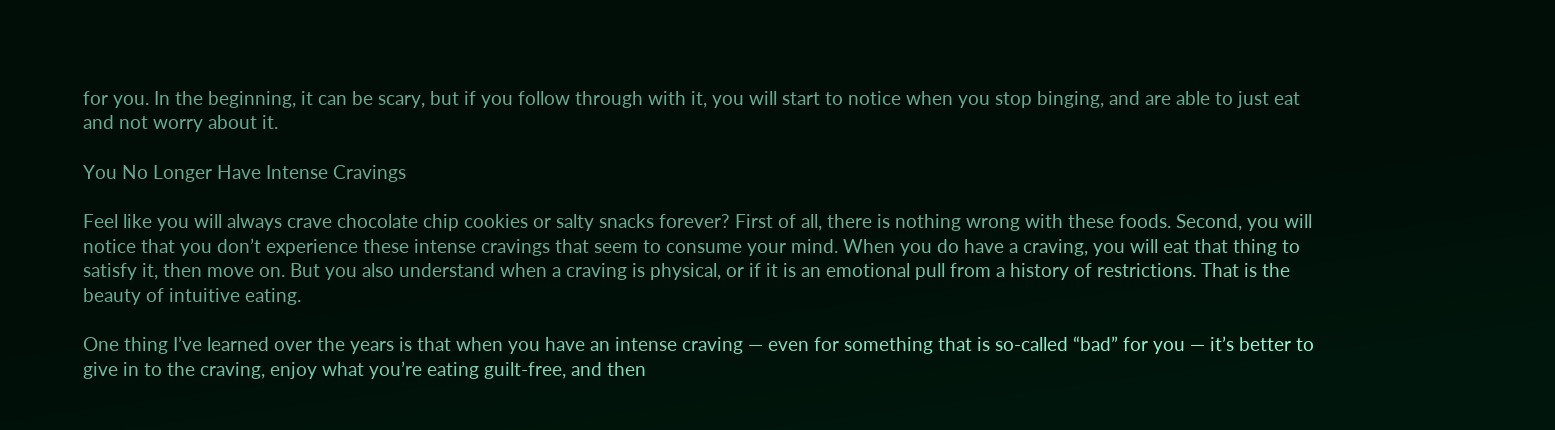for you. In the beginning, it can be scary, but if you follow through with it, you will start to notice when you stop binging, and are able to just eat and not worry about it.

You No Longer Have Intense Cravings

Feel like you will always crave chocolate chip cookies or salty snacks forever? First of all, there is nothing wrong with these foods. Second, you will notice that you don’t experience these intense cravings that seem to consume your mind. When you do have a craving, you will eat that thing to satisfy it, then move on. But you also understand when a craving is physical, or if it is an emotional pull from a history of restrictions. That is the beauty of intuitive eating.

One thing I’ve learned over the years is that when you have an intense craving — even for something that is so-called “bad” for you — it’s better to give in to the craving, enjoy what you’re eating guilt-free, and then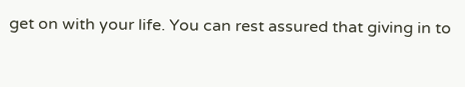get on with your life. You can rest assured that giving in to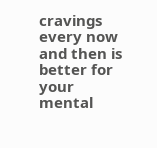cravings every now and then is better for your mental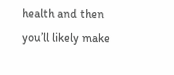health and then you’ll likely make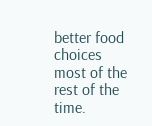better food choices most of the rest of the time.